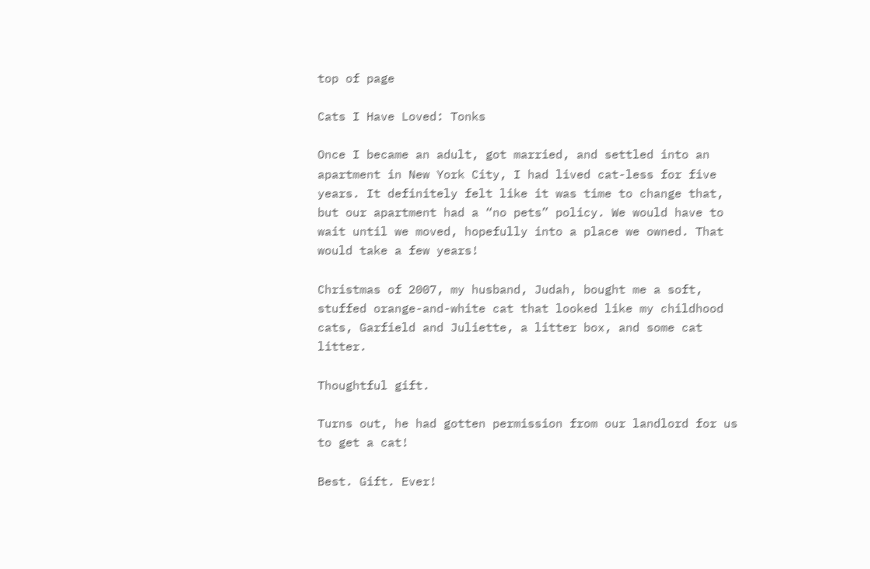top of page

Cats I Have Loved: Tonks

Once I became an adult, got married, and settled into an apartment in New York City, I had lived cat-less for five years. It definitely felt like it was time to change that, but our apartment had a “no pets” policy. We would have to wait until we moved, hopefully into a place we owned. That would take a few years!

Christmas of 2007, my husband, Judah, bought me a soft, stuffed orange-and-white cat that looked like my childhood cats, Garfield and Juliette, a litter box, and some cat litter.

Thoughtful gift.

Turns out, he had gotten permission from our landlord for us to get a cat!

Best. Gift. Ever!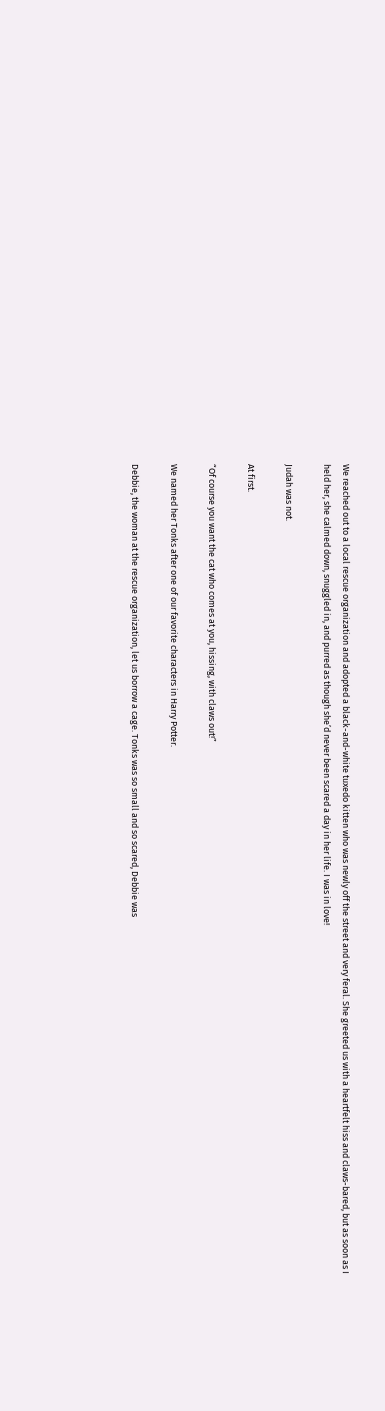We reached out to a local rescue organization and adopted a black-and-white tuxedo kitten who was newly off the street and very feral. She greeted us with a heartfelt hiss and claws-bared, but as soon as I held her, she calmed down, snuggled in, and purred as though she’d never been scared a day in her life. I was in love!

Judah was not.

At first.

“Of course you want the cat who comes at you, hissing, with claws out!”

We named her Tonks after one of our favorite characters in Harry Potter.

Debbie, the woman at the rescue organization, let us borrow a cage. Tonks was so small and so scared, Debbie was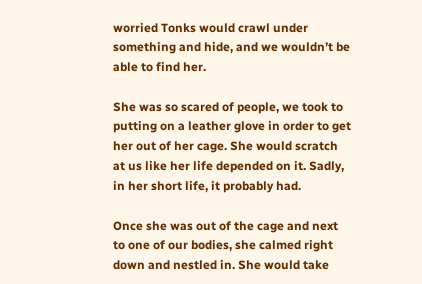worried Tonks would crawl under something and hide, and we wouldn’t be able to find her.

She was so scared of people, we took to putting on a leather glove in order to get her out of her cage. She would scratch at us like her life depended on it. Sadly, in her short life, it probably had.

Once she was out of the cage and next to one of our bodies, she calmed right down and nestled in. She would take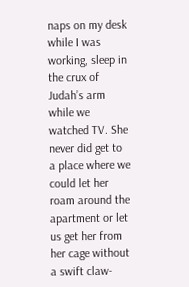naps on my desk while I was working, sleep in the crux of Judah’s arm while we watched TV. She never did get to a place where we could let her roam around the apartment or let us get her from her cage without a swift claw-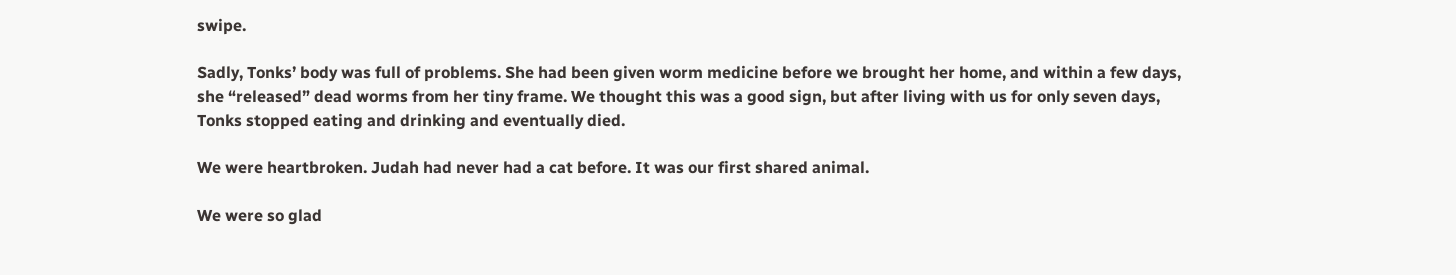swipe.

Sadly, Tonks’ body was full of problems. She had been given worm medicine before we brought her home, and within a few days, she “released” dead worms from her tiny frame. We thought this was a good sign, but after living with us for only seven days, Tonks stopped eating and drinking and eventually died.

We were heartbroken. Judah had never had a cat before. It was our first shared animal.

We were so glad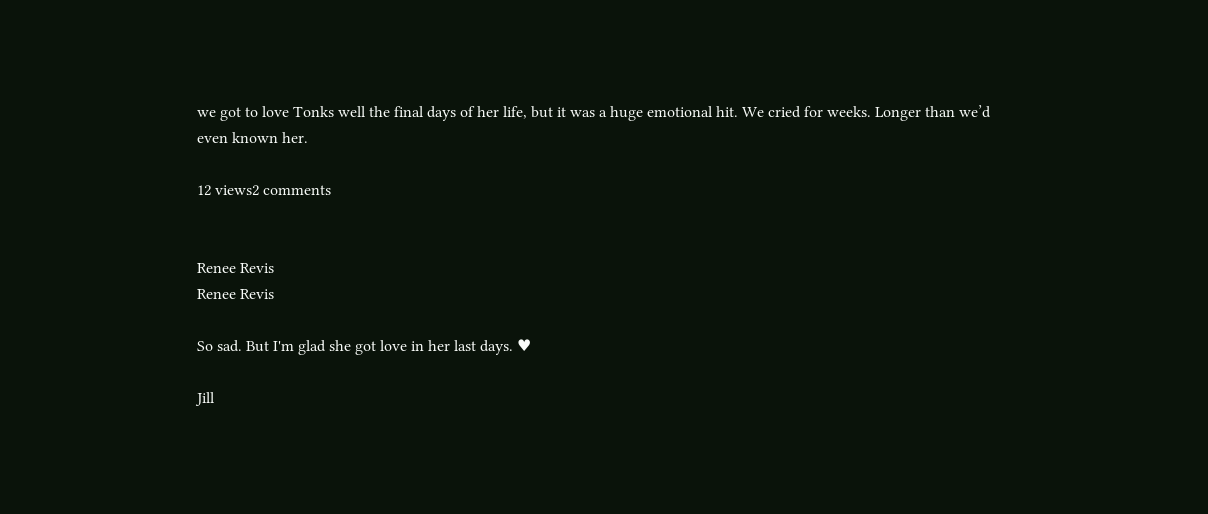we got to love Tonks well the final days of her life, but it was a huge emotional hit. We cried for weeks. Longer than we’d even known her.

12 views2 comments


Renee Revis
Renee Revis

So sad. But I'm glad she got love in her last days. ♥

Jill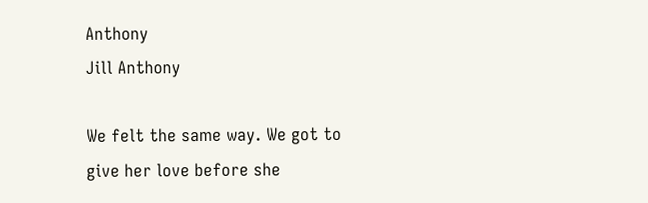Anthony
Jill Anthony

We felt the same way. We got to give her love before she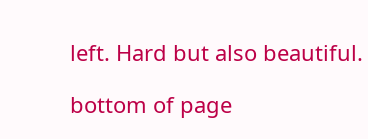left. Hard but also beautiful.

bottom of page